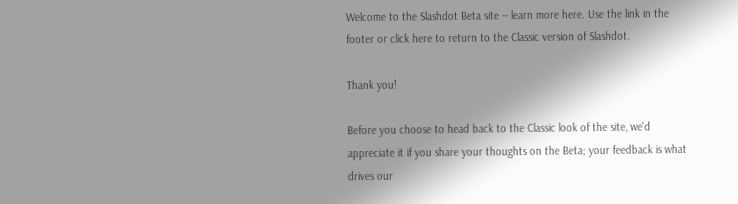Welcome to the Slashdot Beta site -- learn more here. Use the link in the footer or click here to return to the Classic version of Slashdot.

Thank you!

Before you choose to head back to the Classic look of the site, we'd appreciate it if you share your thoughts on the Beta; your feedback is what drives our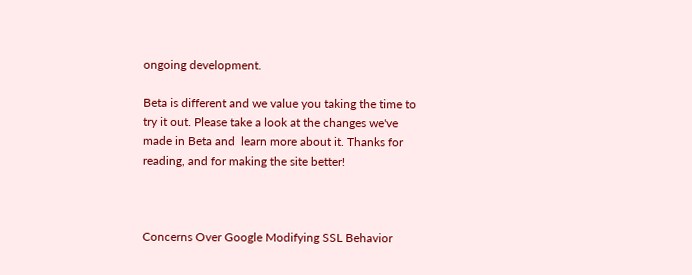ongoing development.

Beta is different and we value you taking the time to try it out. Please take a look at the changes we've made in Beta and  learn more about it. Thanks for reading, and for making the site better!



Concerns Over Google Modifying SSL Behavior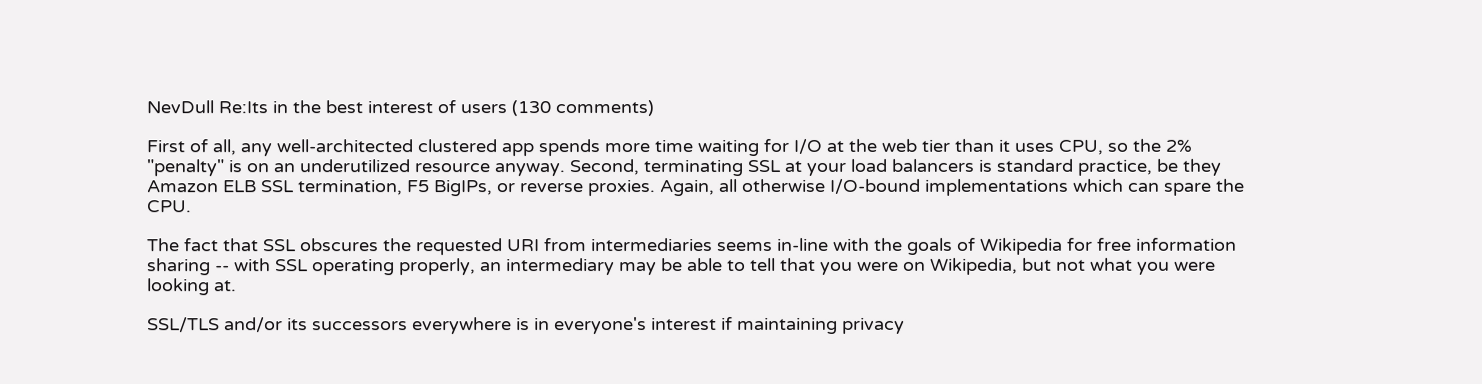NevDull Re:Its in the best interest of users (130 comments)

First of all, any well-architected clustered app spends more time waiting for I/O at the web tier than it uses CPU, so the 2% "penalty" is on an underutilized resource anyway. Second, terminating SSL at your load balancers is standard practice, be they Amazon ELB SSL termination, F5 BigIPs, or reverse proxies. Again, all otherwise I/O-bound implementations which can spare the CPU.

The fact that SSL obscures the requested URI from intermediaries seems in-line with the goals of Wikipedia for free information sharing -- with SSL operating properly, an intermediary may be able to tell that you were on Wikipedia, but not what you were looking at.

SSL/TLS and/or its successors everywhere is in everyone's interest if maintaining privacy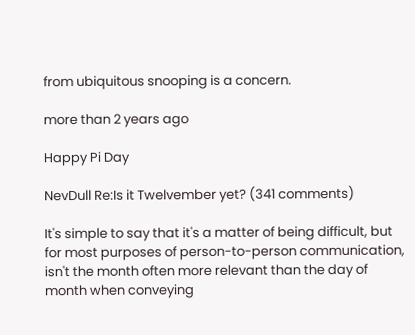from ubiquitous snooping is a concern.

more than 2 years ago

Happy Pi Day

NevDull Re:Is it Twelvember yet? (341 comments)

It's simple to say that it's a matter of being difficult, but for most purposes of person-to-person communication, isn't the month often more relevant than the day of month when conveying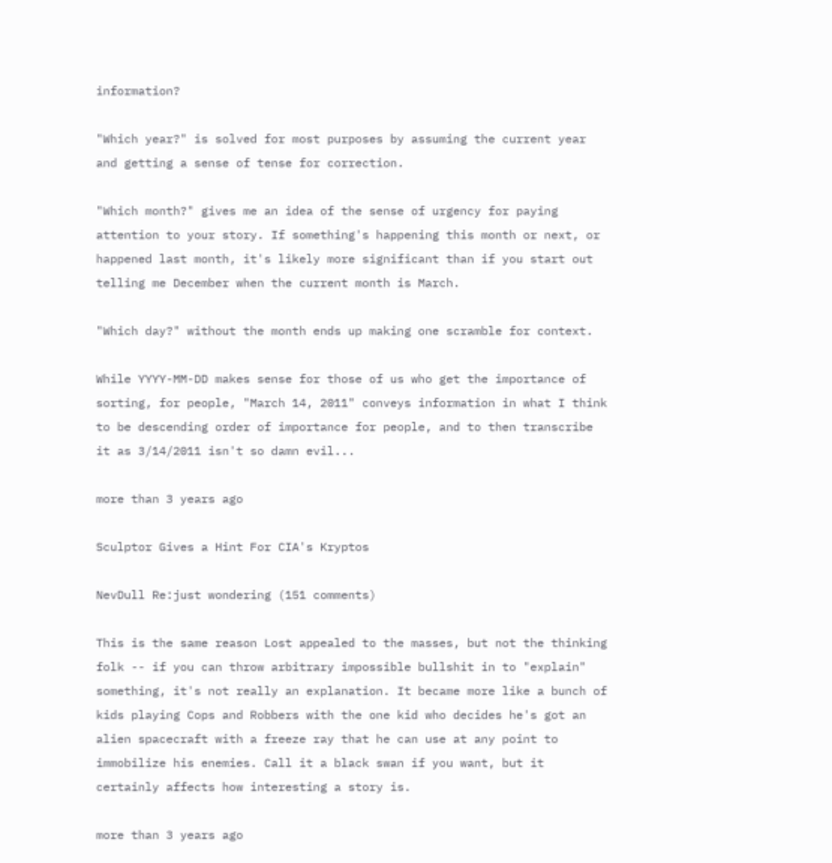information?

"Which year?" is solved for most purposes by assuming the current year and getting a sense of tense for correction.

"Which month?" gives me an idea of the sense of urgency for paying attention to your story. If something's happening this month or next, or happened last month, it's likely more significant than if you start out telling me December when the current month is March.

"Which day?" without the month ends up making one scramble for context.

While YYYY-MM-DD makes sense for those of us who get the importance of sorting, for people, "March 14, 2011" conveys information in what I think to be descending order of importance for people, and to then transcribe it as 3/14/2011 isn't so damn evil...

more than 3 years ago

Sculptor Gives a Hint For CIA's Kryptos

NevDull Re:just wondering (151 comments)

This is the same reason Lost appealed to the masses, but not the thinking folk -- if you can throw arbitrary impossible bullshit in to "explain" something, it's not really an explanation. It became more like a bunch of kids playing Cops and Robbers with the one kid who decides he's got an alien spacecraft with a freeze ray that he can use at any point to immobilize his enemies. Call it a black swan if you want, but it certainly affects how interesting a story is.

more than 3 years ago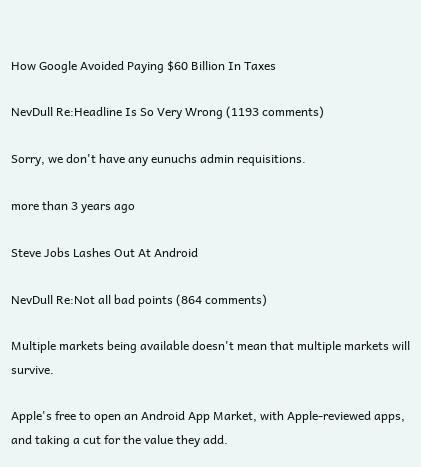How Google Avoided Paying $60 Billion In Taxes

NevDull Re:Headline Is So Very Wrong (1193 comments)

Sorry, we don't have any eunuchs admin requisitions.

more than 3 years ago

Steve Jobs Lashes Out At Android

NevDull Re:Not all bad points (864 comments)

Multiple markets being available doesn't mean that multiple markets will survive.

Apple's free to open an Android App Market, with Apple-reviewed apps, and taking a cut for the value they add.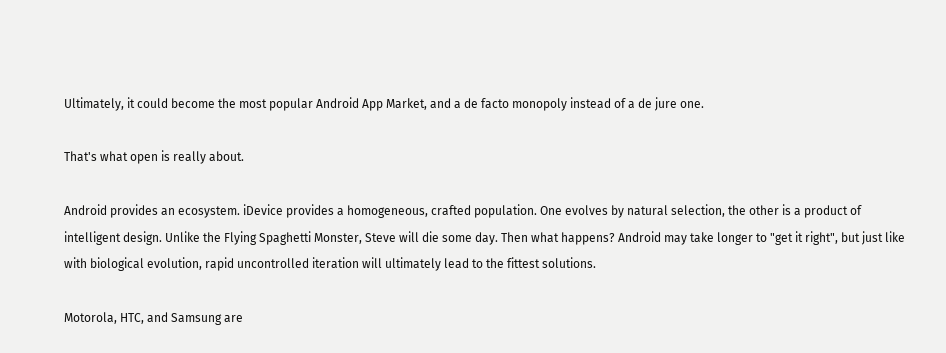Ultimately, it could become the most popular Android App Market, and a de facto monopoly instead of a de jure one.

That's what open is really about.

Android provides an ecosystem. iDevice provides a homogeneous, crafted population. One evolves by natural selection, the other is a product of intelligent design. Unlike the Flying Spaghetti Monster, Steve will die some day. Then what happens? Android may take longer to "get it right", but just like with biological evolution, rapid uncontrolled iteration will ultimately lead to the fittest solutions.

Motorola, HTC, and Samsung are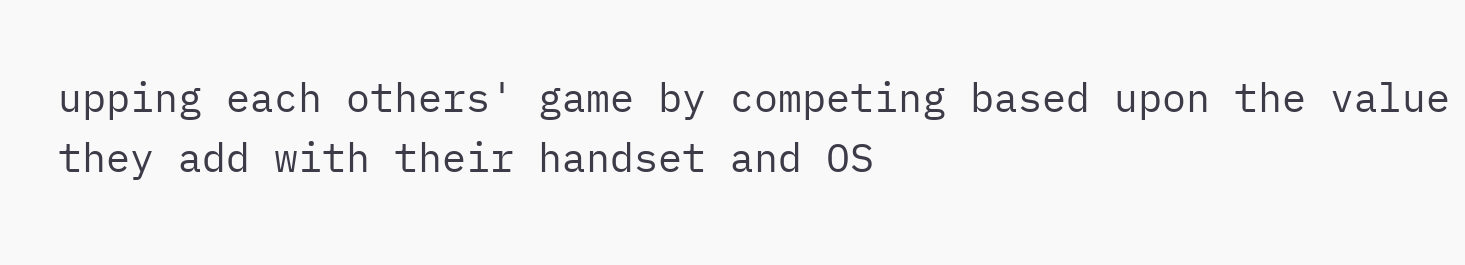upping each others' game by competing based upon the value they add with their handset and OS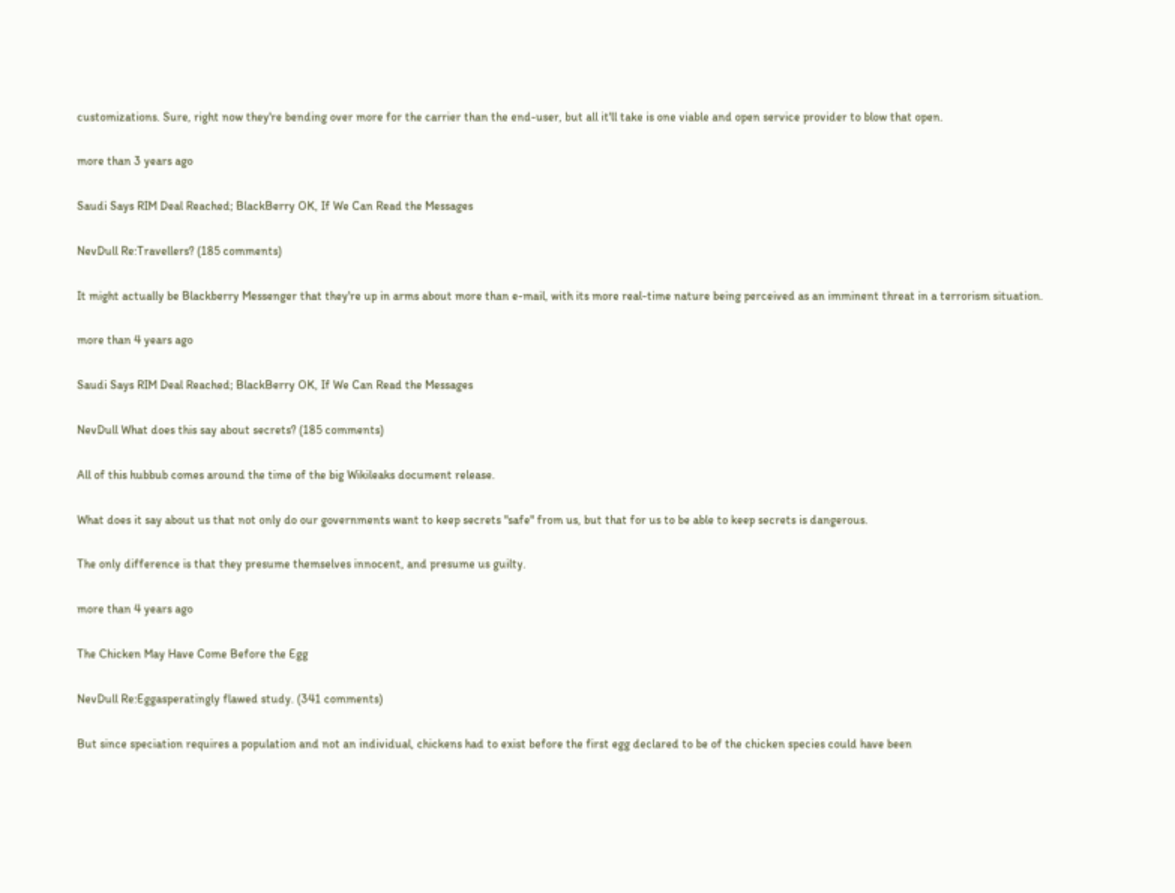customizations. Sure, right now they're bending over more for the carrier than the end-user, but all it'll take is one viable and open service provider to blow that open.

more than 3 years ago

Saudi Says RIM Deal Reached; BlackBerry OK, If We Can Read the Messages

NevDull Re:Travellers? (185 comments)

It might actually be Blackberry Messenger that they're up in arms about more than e-mail, with its more real-time nature being perceived as an imminent threat in a terrorism situation.

more than 4 years ago

Saudi Says RIM Deal Reached; BlackBerry OK, If We Can Read the Messages

NevDull What does this say about secrets? (185 comments)

All of this hubbub comes around the time of the big Wikileaks document release.

What does it say about us that not only do our governments want to keep secrets "safe" from us, but that for us to be able to keep secrets is dangerous.

The only difference is that they presume themselves innocent, and presume us guilty.

more than 4 years ago

The Chicken May Have Come Before the Egg

NevDull Re:Eggasperatingly flawed study. (341 comments)

But since speciation requires a population and not an individual, chickens had to exist before the first egg declared to be of the chicken species could have been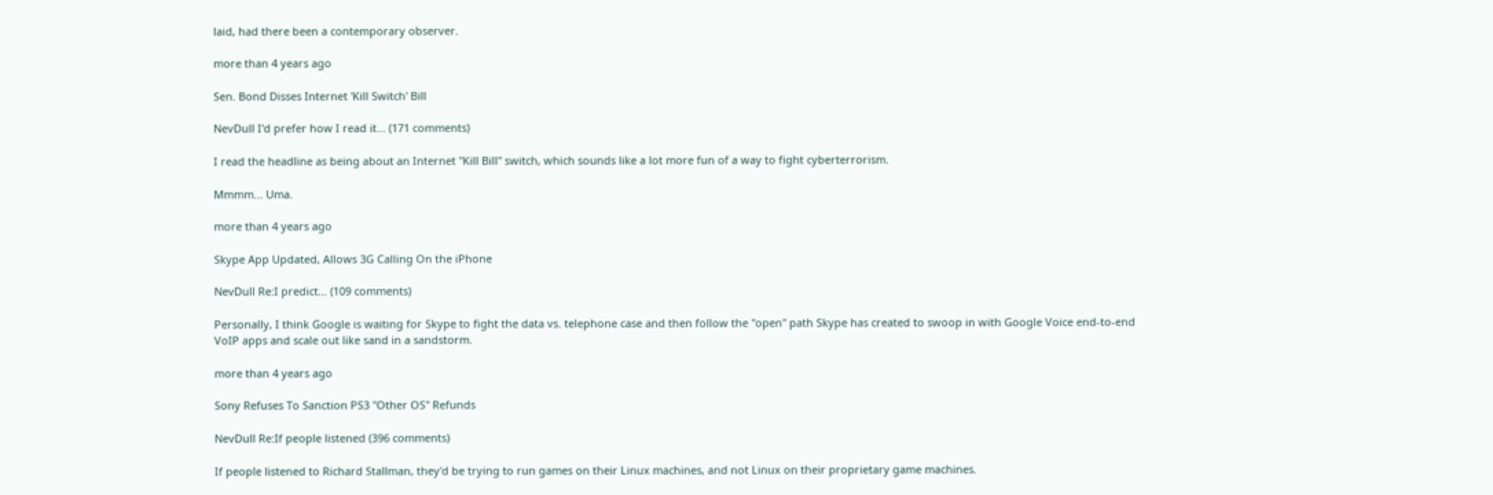laid, had there been a contemporary observer.

more than 4 years ago

Sen. Bond Disses Internet 'Kill Switch' Bill

NevDull I'd prefer how I read it... (171 comments)

I read the headline as being about an Internet "Kill Bill" switch, which sounds like a lot more fun of a way to fight cyberterrorism.

Mmmm... Uma.

more than 4 years ago

Skype App Updated, Allows 3G Calling On the iPhone

NevDull Re:I predict... (109 comments)

Personally, I think Google is waiting for Skype to fight the data vs. telephone case and then follow the "open" path Skype has created to swoop in with Google Voice end-to-end VoIP apps and scale out like sand in a sandstorm.

more than 4 years ago

Sony Refuses To Sanction PS3 "Other OS" Refunds

NevDull Re:If people listened (396 comments)

If people listened to Richard Stallman, they'd be trying to run games on their Linux machines, and not Linux on their proprietary game machines.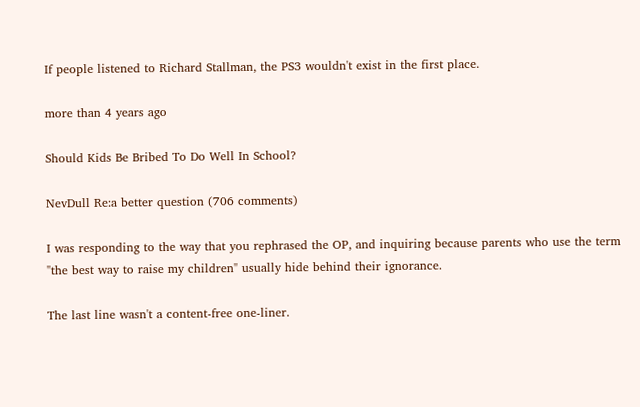If people listened to Richard Stallman, the PS3 wouldn't exist in the first place.

more than 4 years ago

Should Kids Be Bribed To Do Well In School?

NevDull Re:a better question (706 comments)

I was responding to the way that you rephrased the OP, and inquiring because parents who use the term "the best way to raise my children" usually hide behind their ignorance.

The last line wasn't a content-free one-liner.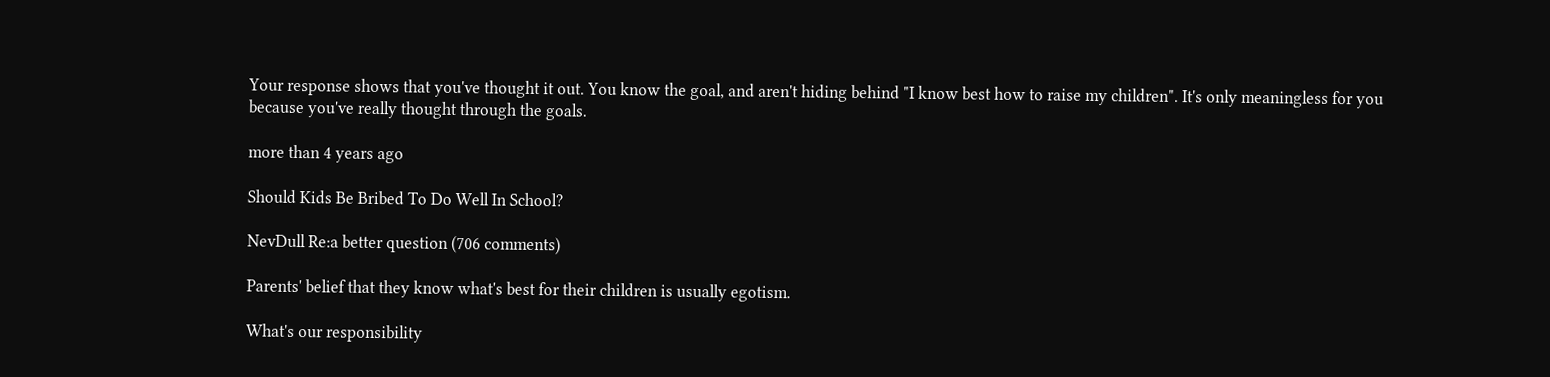Your response shows that you've thought it out. You know the goal, and aren't hiding behind "I know best how to raise my children". It's only meaningless for you because you've really thought through the goals.

more than 4 years ago

Should Kids Be Bribed To Do Well In School?

NevDull Re:a better question (706 comments)

Parents' belief that they know what's best for their children is usually egotism.

What's our responsibility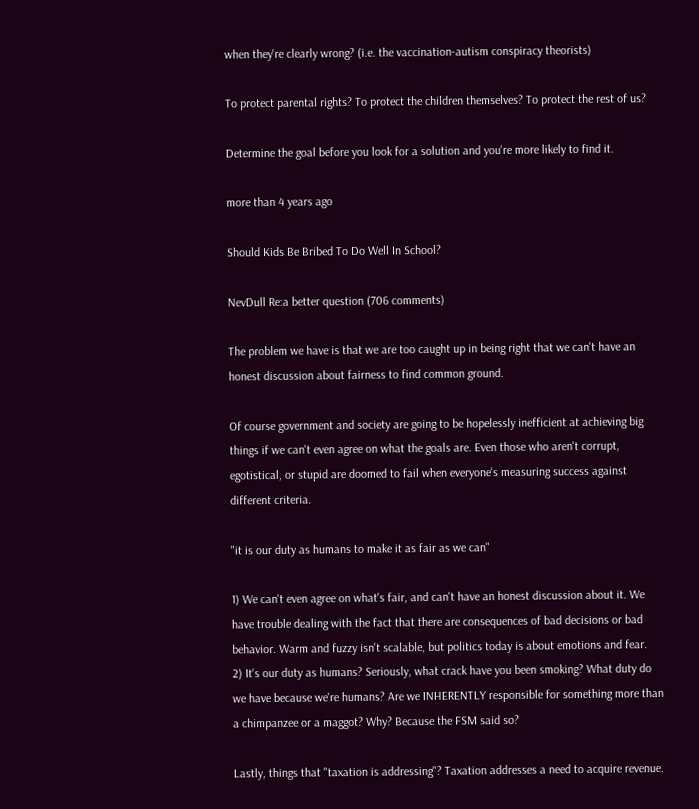when they're clearly wrong? (i.e. the vaccination-autism conspiracy theorists)

To protect parental rights? To protect the children themselves? To protect the rest of us?

Determine the goal before you look for a solution and you're more likely to find it.

more than 4 years ago

Should Kids Be Bribed To Do Well In School?

NevDull Re:a better question (706 comments)

The problem we have is that we are too caught up in being right that we can't have an honest discussion about fairness to find common ground.

Of course government and society are going to be hopelessly inefficient at achieving big things if we can't even agree on what the goals are. Even those who aren't corrupt, egotistical, or stupid are doomed to fail when everyone's measuring success against different criteria.

"it is our duty as humans to make it as fair as we can"

1) We can't even agree on what's fair, and can't have an honest discussion about it. We have trouble dealing with the fact that there are consequences of bad decisions or bad behavior. Warm and fuzzy isn't scalable, but politics today is about emotions and fear.
2) It's our duty as humans? Seriously, what crack have you been smoking? What duty do we have because we're humans? Are we INHERENTLY responsible for something more than a chimpanzee or a maggot? Why? Because the FSM said so?

Lastly, things that "taxation is addressing"? Taxation addresses a need to acquire revenue.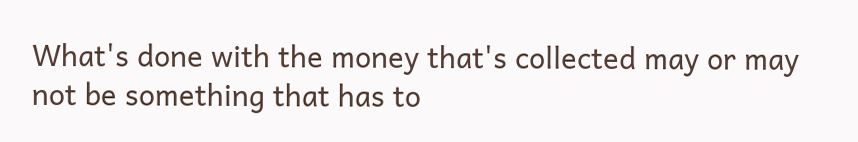What's done with the money that's collected may or may not be something that has to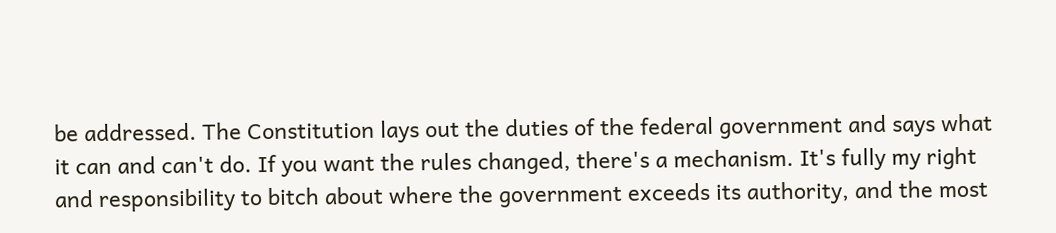be addressed. The Constitution lays out the duties of the federal government and says what it can and can't do. If you want the rules changed, there's a mechanism. It's fully my right and responsibility to bitch about where the government exceeds its authority, and the most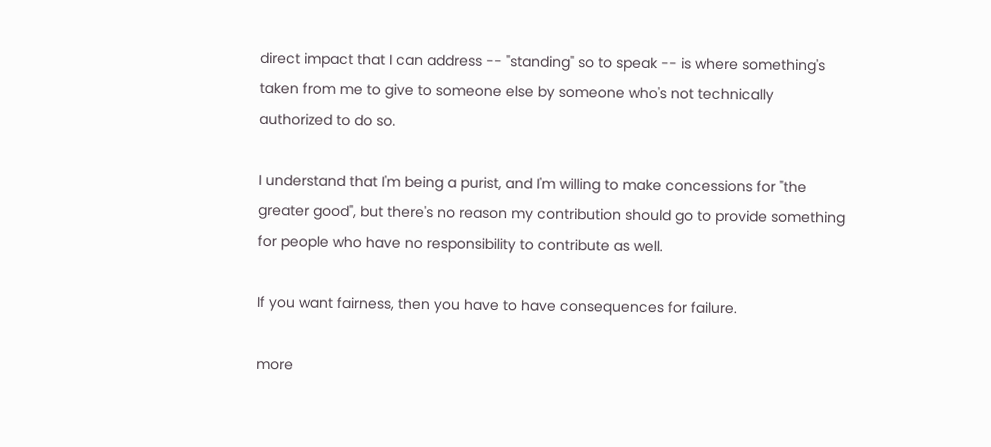direct impact that I can address -- "standing" so to speak -- is where something's taken from me to give to someone else by someone who's not technically authorized to do so.

I understand that I'm being a purist, and I'm willing to make concessions for "the greater good", but there's no reason my contribution should go to provide something for people who have no responsibility to contribute as well.

If you want fairness, then you have to have consequences for failure.

more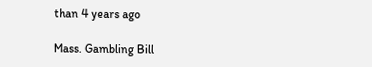than 4 years ago

Mass. Gambling Bill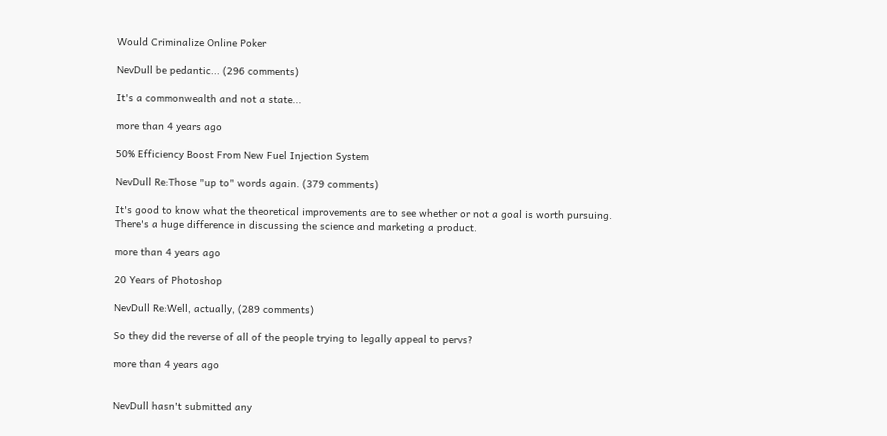Would Criminalize Online Poker

NevDull be pedantic... (296 comments)

It's a commonwealth and not a state...

more than 4 years ago

50% Efficiency Boost From New Fuel Injection System

NevDull Re:Those "up to" words again. (379 comments)

It's good to know what the theoretical improvements are to see whether or not a goal is worth pursuing. There's a huge difference in discussing the science and marketing a product.

more than 4 years ago

20 Years of Photoshop

NevDull Re:Well, actually, (289 comments)

So they did the reverse of all of the people trying to legally appeal to pervs?

more than 4 years ago


NevDull hasn't submitted any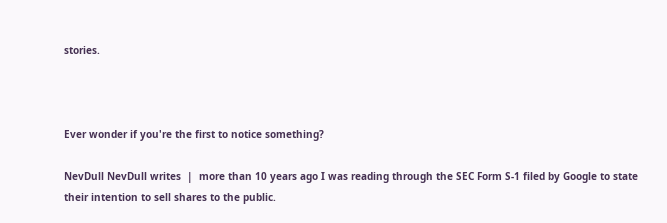stories.



Ever wonder if you're the first to notice something?

NevDull NevDull writes  |  more than 10 years ago I was reading through the SEC Form S-1 filed by Google to state their intention to sell shares to the public.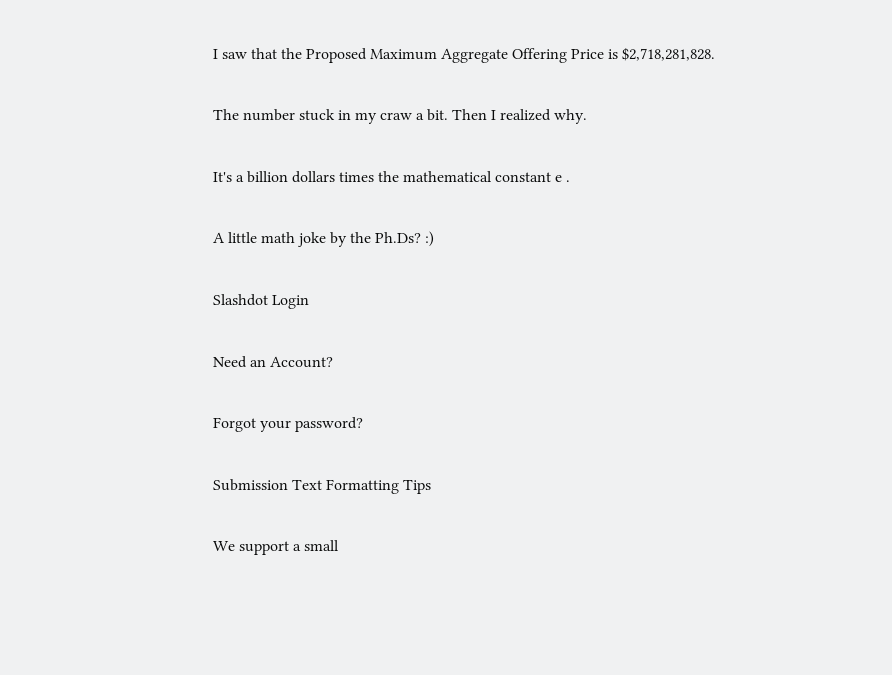I saw that the Proposed Maximum Aggregate Offering Price is $2,718,281,828.

The number stuck in my craw a bit. Then I realized why.

It's a billion dollars times the mathematical constant e .

A little math joke by the Ph.Ds? :)

Slashdot Login

Need an Account?

Forgot your password?

Submission Text Formatting Tips

We support a small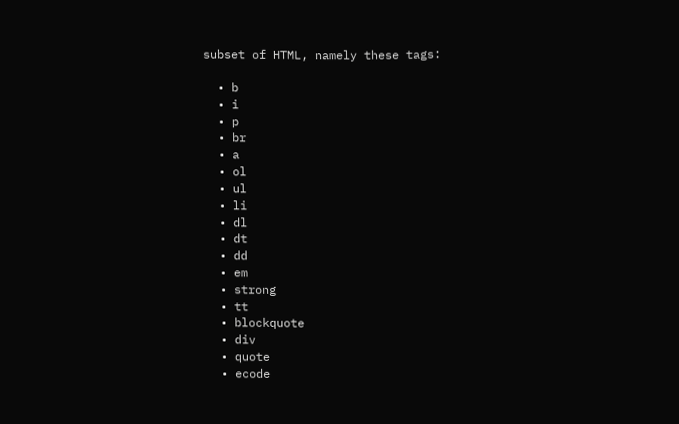subset of HTML, namely these tags:

  • b
  • i
  • p
  • br
  • a
  • ol
  • ul
  • li
  • dl
  • dt
  • dd
  • em
  • strong
  • tt
  • blockquote
  • div
  • quote
  • ecode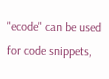"ecode" can be used for code snippets,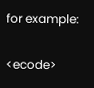for example:

<ecode>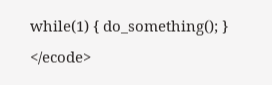while(1) { do_something(); } </ecode>